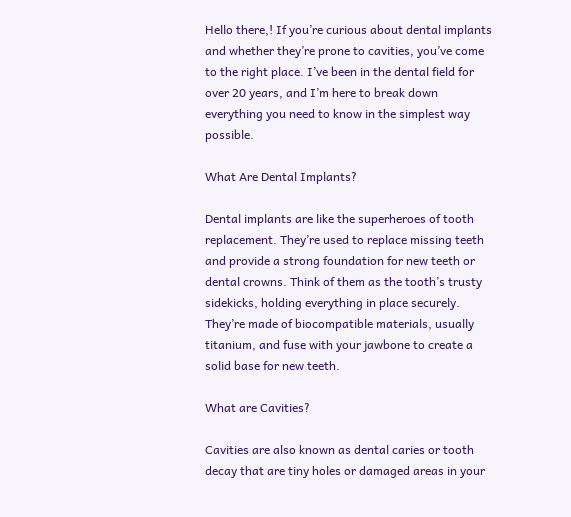Hello there,! If you’re curious about dental implants and whether they’re prone to cavities, you’ve come to the right place. I’ve been in the dental field for over 20 years, and I’m here to break down everything you need to know in the simplest way possible.

What Are Dental Implants?

Dental implants are like the superheroes of tooth replacement. They’re used to replace missing teeth and provide a strong foundation for new teeth or dental crowns. Think of them as the tooth’s trusty sidekicks, holding everything in place securely. They’re made of biocompatible materials, usually titanium, and fuse with your jawbone to create a solid base for new teeth.

What are Cavities?

Cavities are also known as dental caries or tooth decay that are tiny holes or damaged areas in your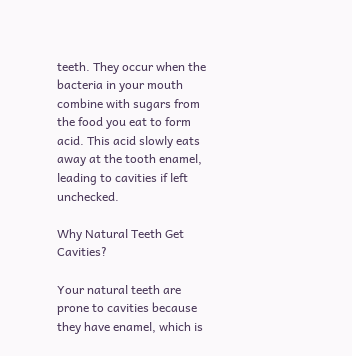teeth. They occur when the bacteria in your mouth combine with sugars from the food you eat to form acid. This acid slowly eats away at the tooth enamel, leading to cavities if left unchecked.

Why Natural Teeth Get Cavities?

Your natural teeth are prone to cavities because they have enamel, which is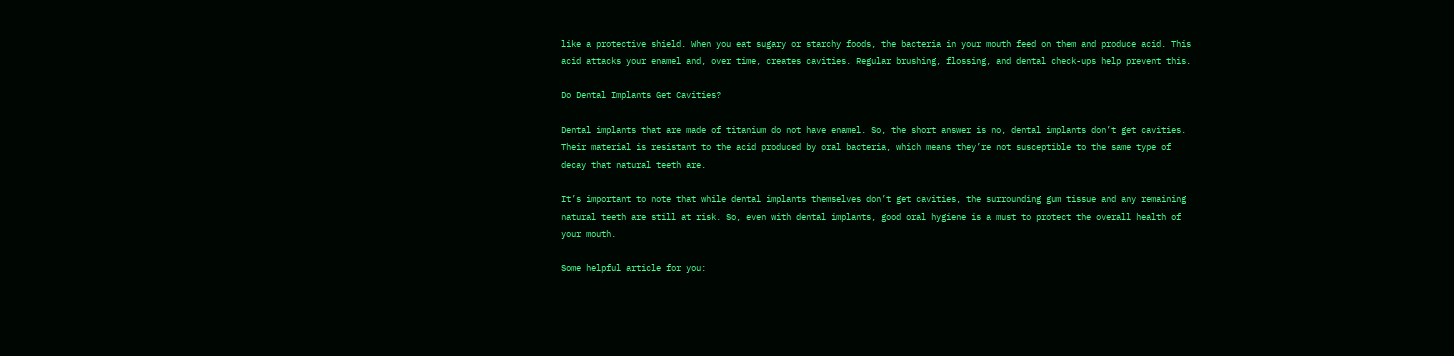like a protective shield. When you eat sugary or starchy foods, the bacteria in your mouth feed on them and produce acid. This acid attacks your enamel and, over time, creates cavities. Regular brushing, flossing, and dental check-ups help prevent this.

Do Dental Implants Get Cavities?

Dental implants that are made of titanium do not have enamel. So, the short answer is no, dental implants don’t get cavities. Their material is resistant to the acid produced by oral bacteria, which means they’re not susceptible to the same type of decay that natural teeth are.

It’s important to note that while dental implants themselves don’t get cavities, the surrounding gum tissue and any remaining natural teeth are still at risk. So, even with dental implants, good oral hygiene is a must to protect the overall health of your mouth.

Some helpful article for you: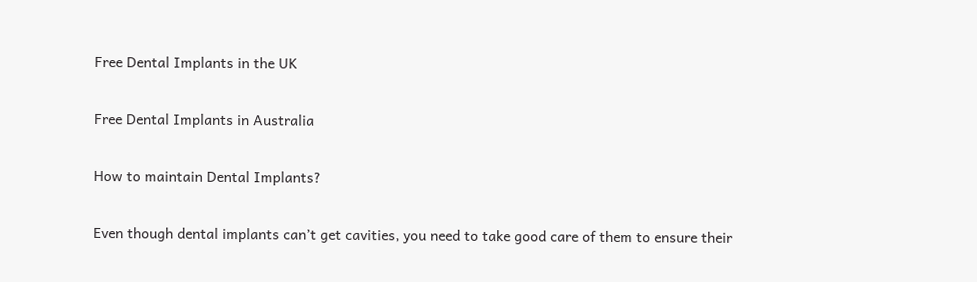Free Dental Implants in the UK

Free Dental Implants in Australia

How to maintain Dental Implants?

Even though dental implants can’t get cavities, you need to take good care of them to ensure their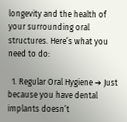longevity and the health of your surrounding oral structures. Here’s what you need to do:

  1. Regular Oral Hygiene ➔ Just because you have dental implants doesn’t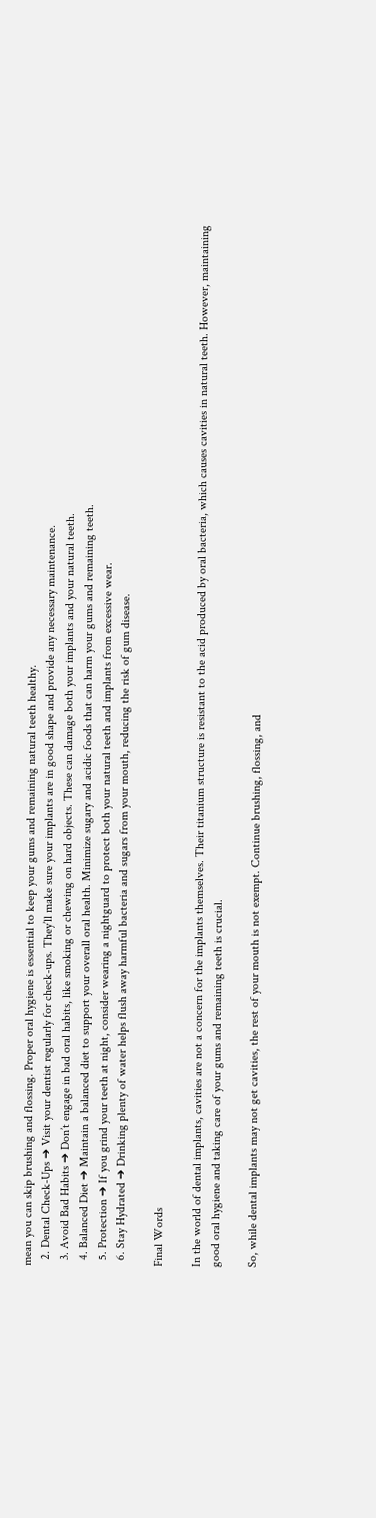mean you can skip brushing and flossing. Proper oral hygiene is essential to keep your gums and remaining natural teeth healthy.
  2. Dental Check-Ups ➔ Visit your dentist regularly for check-ups. They’ll make sure your implants are in good shape and provide any necessary maintenance.
  3. Avoid Bad Habits ➔ Don’t engage in bad oral habits, like smoking or chewing on hard objects. These can damage both your implants and your natural teeth.
  4. Balanced Diet ➔ Maintain a balanced diet to support your overall oral health. Minimize sugary and acidic foods that can harm your gums and remaining teeth.
  5. Protection ➔ If you grind your teeth at night, consider wearing a nightguard to protect both your natural teeth and implants from excessive wear.
  6. Stay Hydrated ➔ Drinking plenty of water helps flush away harmful bacteria and sugars from your mouth, reducing the risk of gum disease.

Final Words

In the world of dental implants, cavities are not a concern for the implants themselves. Their titanium structure is resistant to the acid produced by oral bacteria, which causes cavities in natural teeth. However, maintaining good oral hygiene and taking care of your gums and remaining teeth is crucial.

So, while dental implants may not get cavities, the rest of your mouth is not exempt. Continue brushing, flossing, and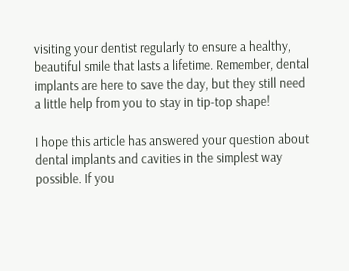visiting your dentist regularly to ensure a healthy, beautiful smile that lasts a lifetime. Remember, dental implants are here to save the day, but they still need a little help from you to stay in tip-top shape!

I hope this article has answered your question about dental implants and cavities in the simplest way possible. If you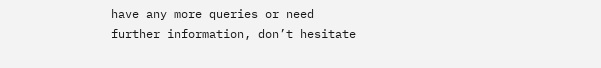have any more queries or need further information, don’t hesitate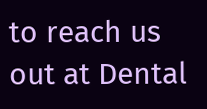to reach us out at Dental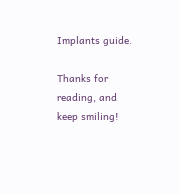Implants guide.

Thanks for reading, and keep smiling!